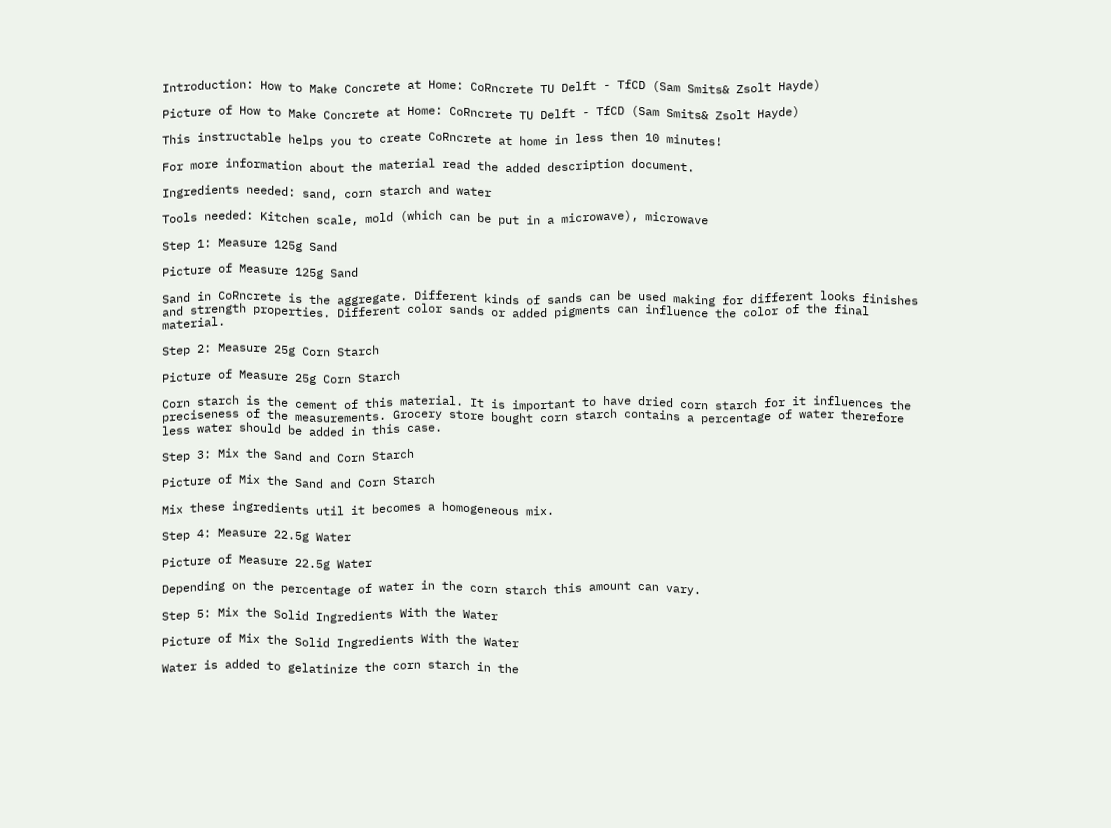Introduction: How to Make Concrete at Home: CoRncrete TU Delft - TfCD (Sam Smits& Zsolt Hayde)

Picture of How to Make Concrete at Home: CoRncrete TU Delft - TfCD (Sam Smits& Zsolt Hayde)

This instructable helps you to create CoRncrete at home in less then 10 minutes!

For more information about the material read the added description document.

Ingredients needed: sand, corn starch and water

Tools needed: Kitchen scale, mold (which can be put in a microwave), microwave

Step 1: Measure 125g Sand

Picture of Measure 125g Sand

Sand in CoRncrete is the aggregate. Different kinds of sands can be used making for different looks finishes and strength properties. Different color sands or added pigments can influence the color of the final material.

Step 2: Measure 25g Corn Starch

Picture of Measure 25g Corn Starch

Corn starch is the cement of this material. It is important to have dried corn starch for it influences the preciseness of the measurements. Grocery store bought corn starch contains a percentage of water therefore less water should be added in this case.

Step 3: Mix the Sand and Corn Starch

Picture of Mix the Sand and Corn Starch

Mix these ingredients util it becomes a homogeneous mix.

Step 4: Measure 22.5g Water

Picture of Measure 22.5g Water

Depending on the percentage of water in the corn starch this amount can vary.

Step 5: Mix the Solid Ingredients With the Water

Picture of Mix the Solid Ingredients With the Water

Water is added to gelatinize the corn starch in the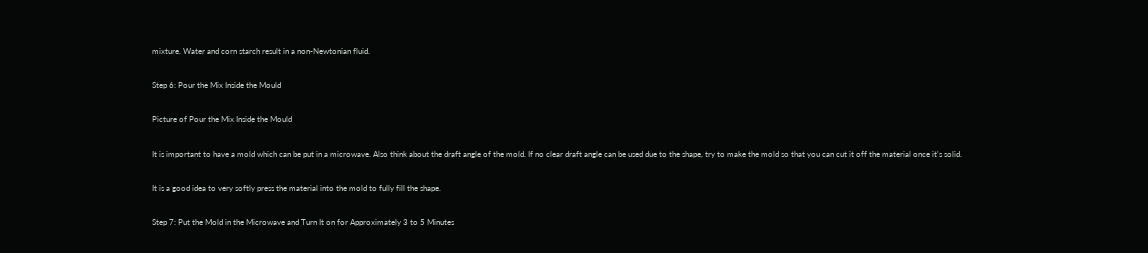mixture. Water and corn starch result in a non-Newtonian fluid.

Step 6: Pour the Mix Inside the Mould

Picture of Pour the Mix Inside the Mould

It is important to have a mold which can be put in a microwave. Also think about the draft angle of the mold. If no clear draft angle can be used due to the shape, try to make the mold so that you can cut it off the material once it's solid.

It is a good idea to very softly press the material into the mold to fully fill the shape.

Step 7: Put the Mold in the Microwave and Turn It on for Approximately 3 to 5 Minutes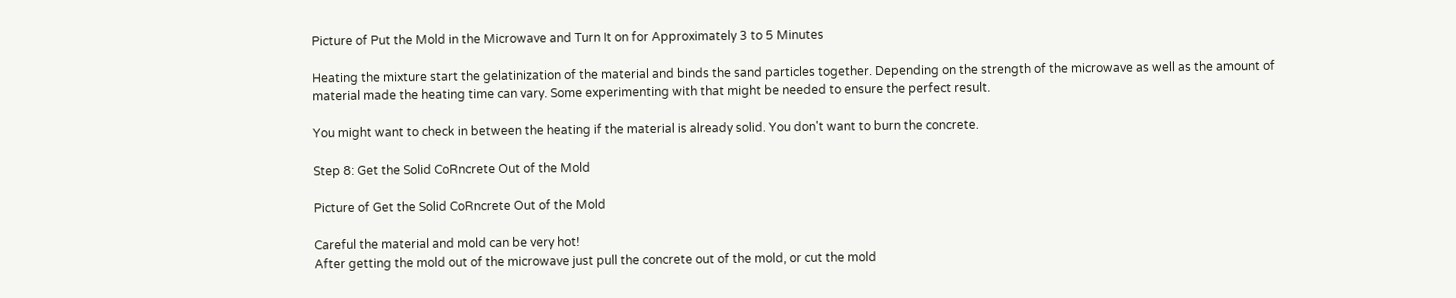Picture of Put the Mold in the Microwave and Turn It on for Approximately 3 to 5 Minutes

Heating the mixture start the gelatinization of the material and binds the sand particles together. Depending on the strength of the microwave as well as the amount of material made the heating time can vary. Some experimenting with that might be needed to ensure the perfect result.

You might want to check in between the heating if the material is already solid. You don't want to burn the concrete.

Step 8: Get the Solid CoRncrete Out of the Mold

Picture of Get the Solid CoRncrete Out of the Mold

Careful the material and mold can be very hot!
After getting the mold out of the microwave just pull the concrete out of the mold, or cut the mold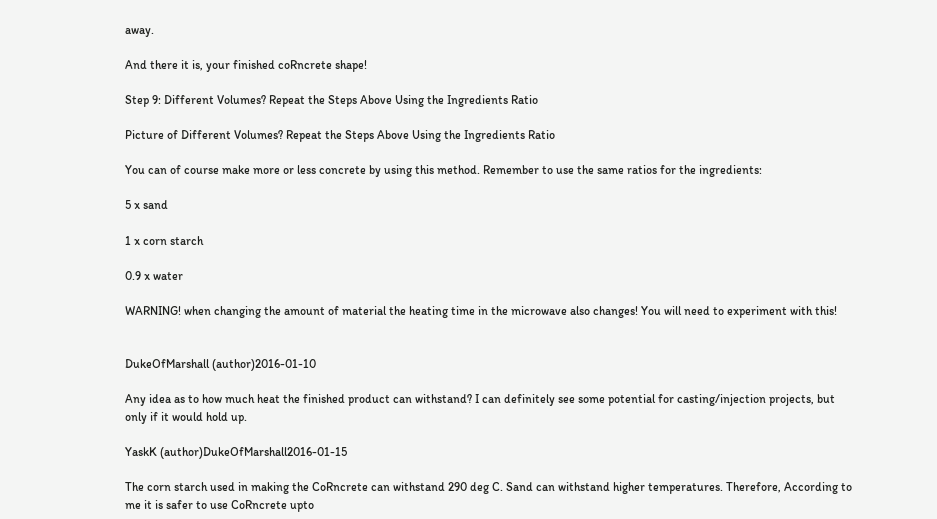away.

And there it is, your finished coRncrete shape!

Step 9: Different Volumes? Repeat the Steps Above Using the Ingredients Ratio

Picture of Different Volumes? Repeat the Steps Above Using the Ingredients Ratio

You can of course make more or less concrete by using this method. Remember to use the same ratios for the ingredients:

5 x sand

1 x corn starch

0.9 x water

WARNING! when changing the amount of material the heating time in the microwave also changes! You will need to experiment with this!


DukeOfMarshall (author)2016-01-10

Any idea as to how much heat the finished product can withstand? I can definitely see some potential for casting/injection projects, but only if it would hold up.

YaskK (author)DukeOfMarshall2016-01-15

The corn starch used in making the CoRncrete can withstand 290 deg C. Sand can withstand higher temperatures. Therefore, According to me it is safer to use CoRncrete upto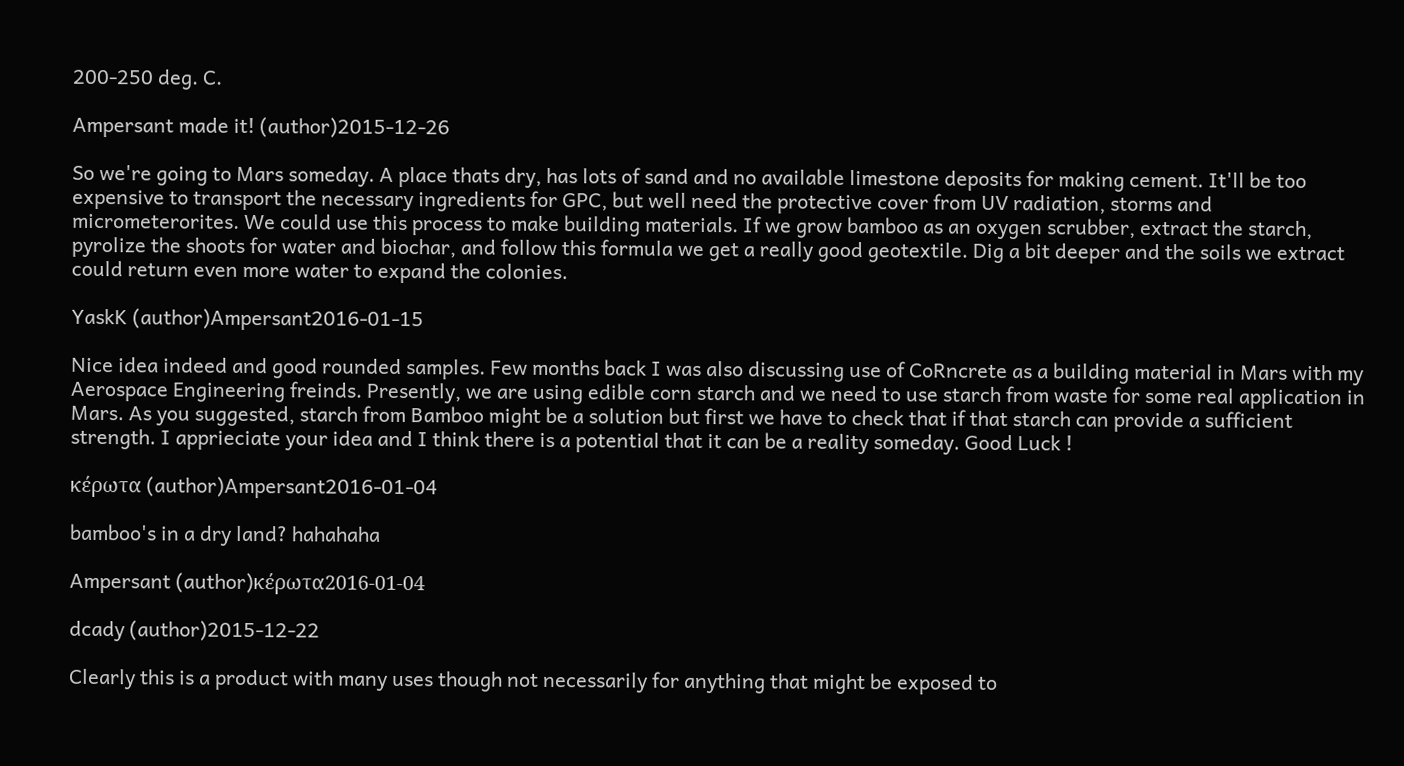200-250 deg. C.

Ampersant made it! (author)2015-12-26

So we're going to Mars someday. A place thats dry, has lots of sand and no available limestone deposits for making cement. It'll be too expensive to transport the necessary ingredients for GPC, but well need the protective cover from UV radiation, storms and micrometerorites. We could use this process to make building materials. If we grow bamboo as an oxygen scrubber, extract the starch, pyrolize the shoots for water and biochar, and follow this formula we get a really good geotextile. Dig a bit deeper and the soils we extract could return even more water to expand the colonies.

YaskK (author)Ampersant2016-01-15

Nice idea indeed and good rounded samples. Few months back I was also discussing use of CoRncrete as a building material in Mars with my Aerospace Engineering freinds. Presently, we are using edible corn starch and we need to use starch from waste for some real application in Mars. As you suggested, starch from Bamboo might be a solution but first we have to check that if that starch can provide a sufficient strength. I apprieciate your idea and I think there is a potential that it can be a reality someday. Good Luck !

κέρωτα (author)Ampersant2016-01-04

bamboo's in a dry land? hahahaha

Ampersant (author)κέρωτα2016-01-04

dcady (author)2015-12-22

Clearly this is a product with many uses though not necessarily for anything that might be exposed to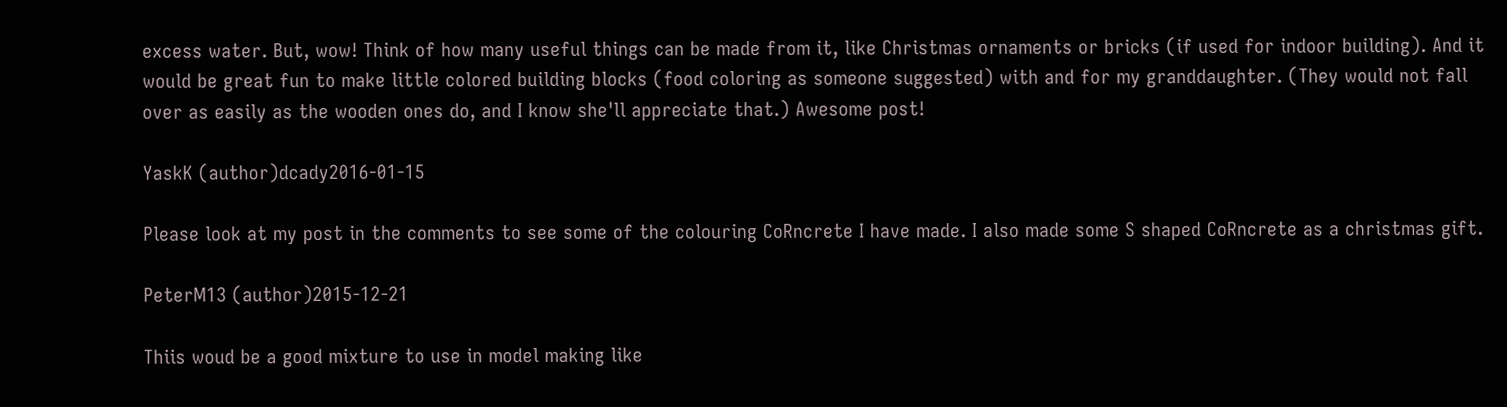excess water. But, wow! Think of how many useful things can be made from it, like Christmas ornaments or bricks (if used for indoor building). And it would be great fun to make little colored building blocks (food coloring as someone suggested) with and for my granddaughter. (They would not fall over as easily as the wooden ones do, and I know she'll appreciate that.) Awesome post!

YaskK (author)dcady2016-01-15

Please look at my post in the comments to see some of the colouring CoRncrete I have made. I also made some S shaped CoRncrete as a christmas gift.

PeterM13 (author)2015-12-21

Thiis woud be a good mixture to use in model making like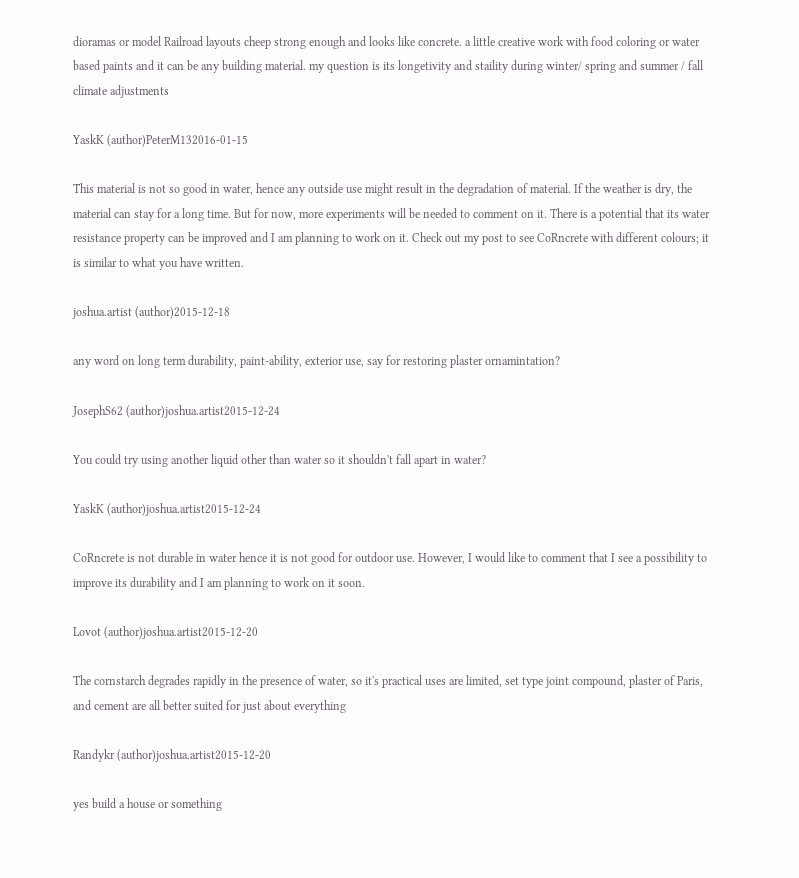dioramas or model Railroad layouts cheep strong enough and looks like concrete. a little creative work with food coloring or water based paints and it can be any building material. my question is its longetivity and staility during winter/ spring and summer / fall climate adjustments

YaskK (author)PeterM132016-01-15

This material is not so good in water, hence any outside use might result in the degradation of material. If the weather is dry, the material can stay for a long time. But for now, more experiments will be needed to comment on it. There is a potential that its water resistance property can be improved and I am planning to work on it. Check out my post to see CoRncrete with different colours; it is similar to what you have written.

joshua.artist (author)2015-12-18

any word on long term durability, paint-ability, exterior use, say for restoring plaster ornamintation?

JosephS62 (author)joshua.artist2015-12-24

You could try using another liquid other than water so it shouldn't fall apart in water?

YaskK (author)joshua.artist2015-12-24

CoRncrete is not durable in water hence it is not good for outdoor use. However, I would like to comment that I see a possibility to improve its durability and I am planning to work on it soon.

Lovot (author)joshua.artist2015-12-20

The cornstarch degrades rapidly in the presence of water, so it's practical uses are limited, set type joint compound, plaster of Paris, and cement are all better suited for just about everything

Randykr (author)joshua.artist2015-12-20

yes build a house or something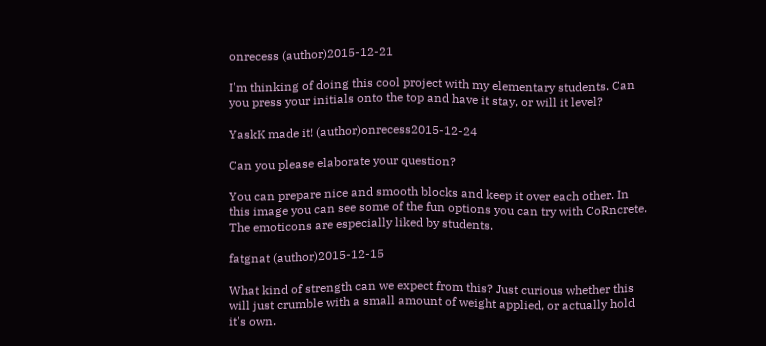onrecess (author)2015-12-21

I'm thinking of doing this cool project with my elementary students. Can you press your initials onto the top and have it stay, or will it level?

YaskK made it! (author)onrecess2015-12-24

Can you please elaborate your question?

You can prepare nice and smooth blocks and keep it over each other. In this image you can see some of the fun options you can try with CoRncrete. The emoticons are especially liked by students.

fatgnat (author)2015-12-15

What kind of strength can we expect from this? Just curious whether this will just crumble with a small amount of weight applied, or actually hold it's own.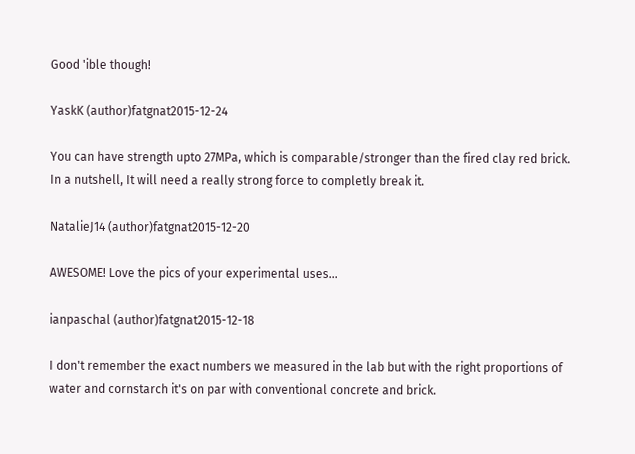Good 'ible though!

YaskK (author)fatgnat2015-12-24

You can have strength upto 27MPa, which is comparable/stronger than the fired clay red brick. In a nutshell, It will need a really strong force to completly break it.

NatalieJ14 (author)fatgnat2015-12-20

AWESOME! Love the pics of your experimental uses...

ianpaschal (author)fatgnat2015-12-18

I don't remember the exact numbers we measured in the lab but with the right proportions of water and cornstarch it's on par with conventional concrete and brick.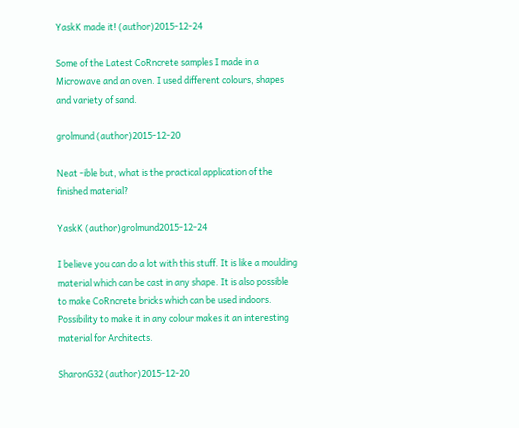YaskK made it! (author)2015-12-24

Some of the Latest CoRncrete samples I made in a Microwave and an oven. I used different colours, shapes and variety of sand.

grolmund (author)2015-12-20

Neat -ible but, what is the practical application of the finished material?

YaskK (author)grolmund2015-12-24

I believe you can do a lot with this stuff. It is like a moulding material which can be cast in any shape. It is also possible to make CoRncrete bricks which can be used indoors. Possibility to make it in any colour makes it an interesting material for Architects.

SharonG32 (author)2015-12-20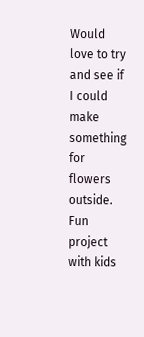Would love to try and see if I could make something for flowers outside. Fun project with kids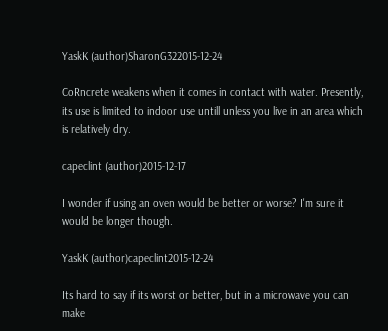YaskK (author)SharonG322015-12-24

CoRncrete weakens when it comes in contact with water. Presently, its use is limited to indoor use untill unless you live in an area which is relatively dry.

capeclint (author)2015-12-17

I wonder if using an oven would be better or worse? I'm sure it would be longer though.

YaskK (author)capeclint2015-12-24

Its hard to say if its worst or better, but in a microwave you can make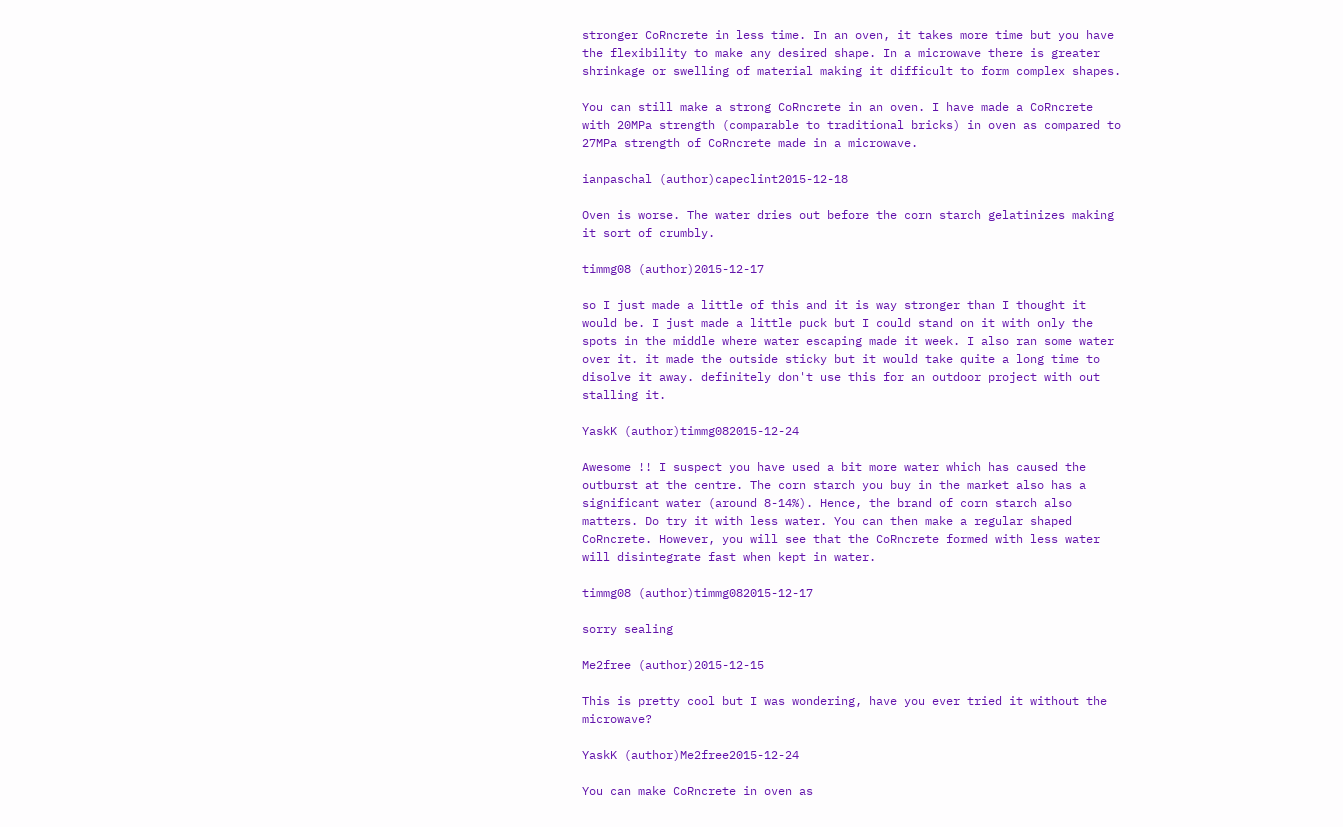stronger CoRncrete in less time. In an oven, it takes more time but you have the flexibility to make any desired shape. In a microwave there is greater shrinkage or swelling of material making it difficult to form complex shapes.

You can still make a strong CoRncrete in an oven. I have made a CoRncrete with 20MPa strength (comparable to traditional bricks) in oven as compared to 27MPa strength of CoRncrete made in a microwave.

ianpaschal (author)capeclint2015-12-18

Oven is worse. The water dries out before the corn starch gelatinizes making it sort of crumbly.

timmg08 (author)2015-12-17

so I just made a little of this and it is way stronger than I thought it would be. I just made a little puck but I could stand on it with only the spots in the middle where water escaping made it week. I also ran some water over it. it made the outside sticky but it would take quite a long time to disolve it away. definitely don't use this for an outdoor project with out stalling it.

YaskK (author)timmg082015-12-24

Awesome !! I suspect you have used a bit more water which has caused the outburst at the centre. The corn starch you buy in the market also has a significant water (around 8-14%). Hence, the brand of corn starch also matters. Do try it with less water. You can then make a regular shaped CoRncrete. However, you will see that the CoRncrete formed with less water will disintegrate fast when kept in water.

timmg08 (author)timmg082015-12-17

sorry sealing

Me2free (author)2015-12-15

This is pretty cool but I was wondering, have you ever tried it without the microwave?

YaskK (author)Me2free2015-12-24

You can make CoRncrete in oven as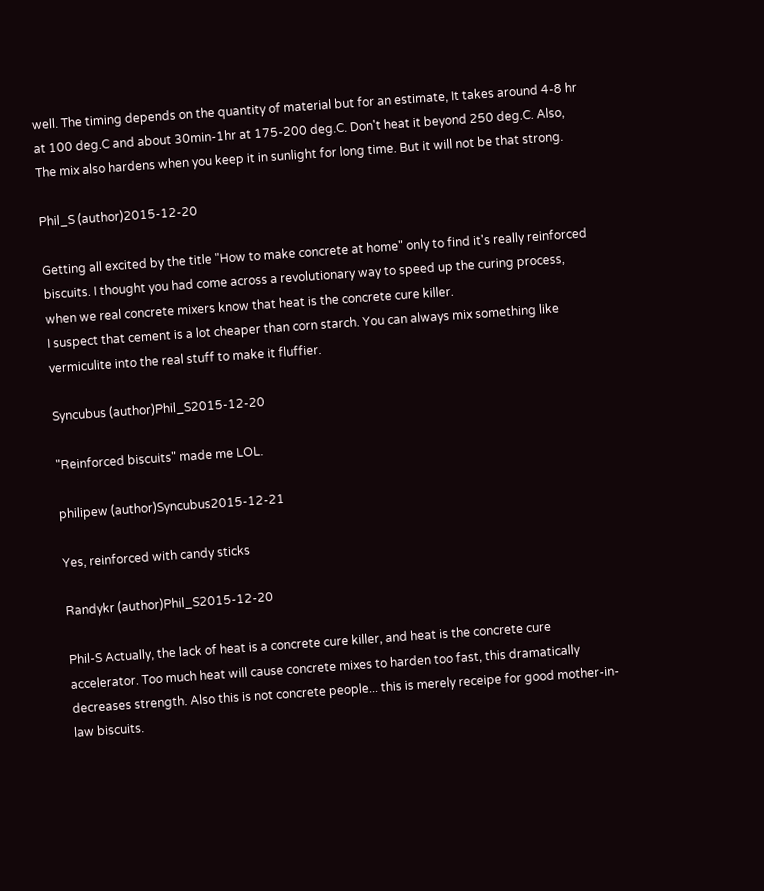well. The timing depends on the quantity of material but for an estimate, It takes around 4-8 hr at 100 deg.C and about 30min-1hr at 175-200 deg.C. Don't heat it beyond 250 deg.C. Also, The mix also hardens when you keep it in sunlight for long time. But it will not be that strong.

Phil_S (author)2015-12-20

Getting all excited by the title "How to make concrete at home" only to find it's really reinforced biscuits. I thought you had come across a revolutionary way to speed up the curing process, when we real concrete mixers know that heat is the concrete cure killer.
I suspect that cement is a lot cheaper than corn starch. You can always mix something like vermiculite into the real stuff to make it fluffier.

Syncubus (author)Phil_S2015-12-20

"Reinforced biscuits" made me LOL.

philipew (author)Syncubus2015-12-21

Yes, reinforced with candy sticks

Randykr (author)Phil_S2015-12-20

Phil-S Actually, the lack of heat is a concrete cure killer, and heat is the concrete cure accelerator. Too much heat will cause concrete mixes to harden too fast, this dramatically decreases strength. Also this is not concrete people... this is merely receipe for good mother-in-law biscuits.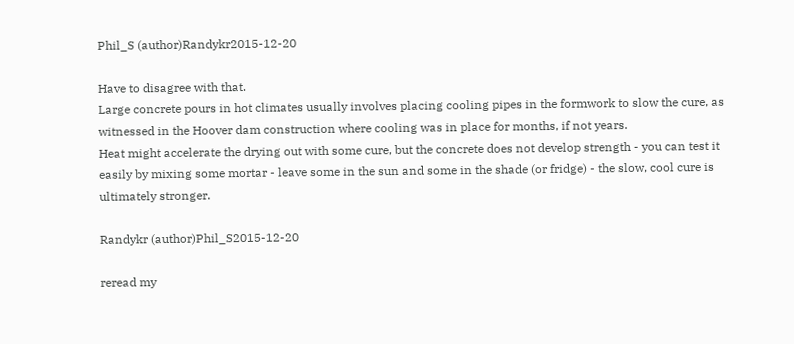Phil_S (author)Randykr2015-12-20

Have to disagree with that.
Large concrete pours in hot climates usually involves placing cooling pipes in the formwork to slow the cure, as witnessed in the Hoover dam construction where cooling was in place for months, if not years.
Heat might accelerate the drying out with some cure, but the concrete does not develop strength - you can test it easily by mixing some mortar - leave some in the sun and some in the shade (or fridge) - the slow, cool cure is ultimately stronger.

Randykr (author)Phil_S2015-12-20

reread my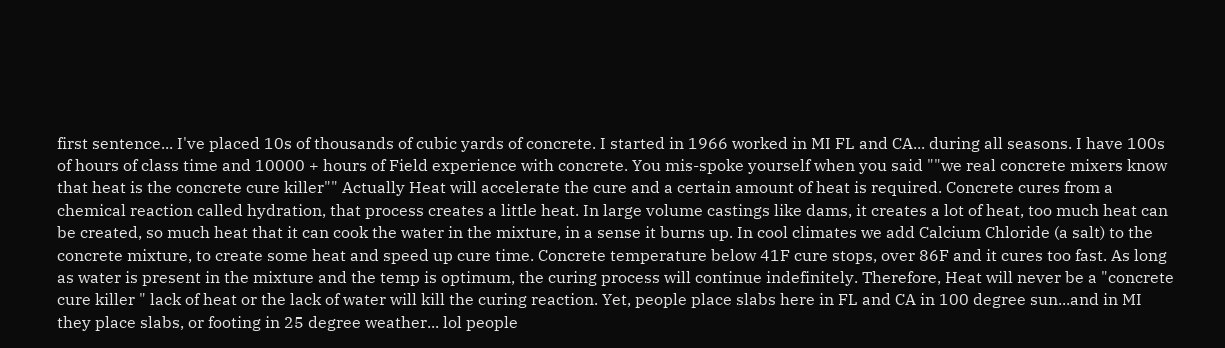first sentence... I've placed 10s of thousands of cubic yards of concrete. I started in 1966 worked in MI FL and CA... during all seasons. I have 100s of hours of class time and 10000 + hours of Field experience with concrete. You mis-spoke yourself when you said ""we real concrete mixers know that heat is the concrete cure killer"" Actually Heat will accelerate the cure and a certain amount of heat is required. Concrete cures from a chemical reaction called hydration, that process creates a little heat. In large volume castings like dams, it creates a lot of heat, too much heat can be created, so much heat that it can cook the water in the mixture, in a sense it burns up. In cool climates we add Calcium Chloride (a salt) to the concrete mixture, to create some heat and speed up cure time. Concrete temperature below 41F cure stops, over 86F and it cures too fast. As long as water is present in the mixture and the temp is optimum, the curing process will continue indefinitely. Therefore, Heat will never be a "concrete cure killer " lack of heat or the lack of water will kill the curing reaction. Yet, people place slabs here in FL and CA in 100 degree sun...and in MI they place slabs, or footing in 25 degree weather... lol people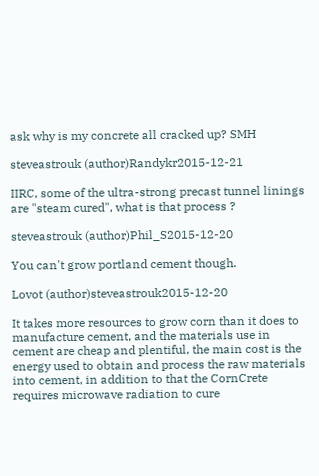ask why is my concrete all cracked up? SMH

steveastrouk (author)Randykr2015-12-21

IIRC, some of the ultra-strong precast tunnel linings are "steam cured", what is that process ?

steveastrouk (author)Phil_S2015-12-20

You can't grow portland cement though.

Lovot (author)steveastrouk2015-12-20

It takes more resources to grow corn than it does to manufacture cement, and the materials use in cement are cheap and plentiful, the main cost is the energy used to obtain and process the raw materials into cement, in addition to that the CornCrete requires microwave radiation to cure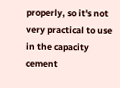properly, so it's not very practical to use in the capacity cement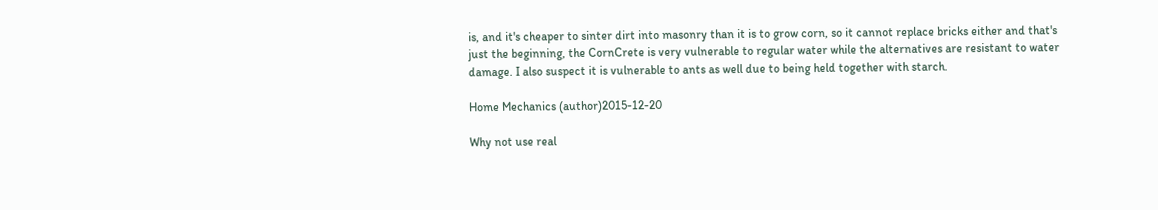is, and it's cheaper to sinter dirt into masonry than it is to grow corn, so it cannot replace bricks either and that's just the beginning, the CornCrete is very vulnerable to regular water while the alternatives are resistant to water damage. I also suspect it is vulnerable to ants as well due to being held together with starch.

Home Mechanics (author)2015-12-20

Why not use real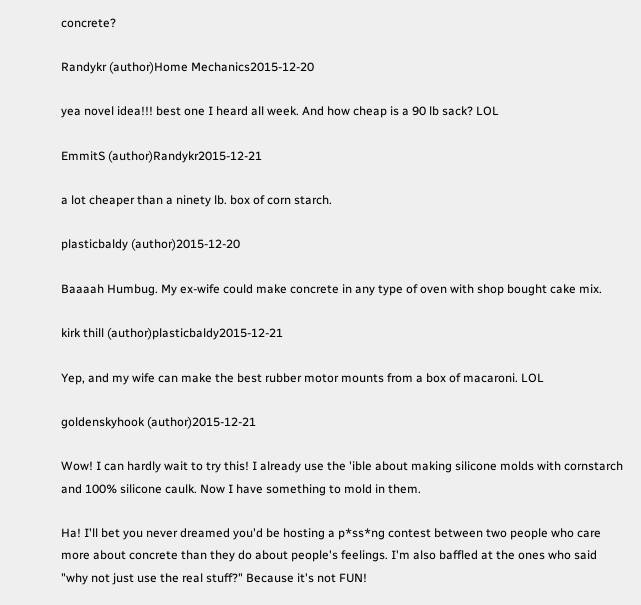concrete?

Randykr (author)Home Mechanics2015-12-20

yea novel idea!!! best one I heard all week. And how cheap is a 90 lb sack? LOL

EmmitS (author)Randykr2015-12-21

a lot cheaper than a ninety lb. box of corn starch.

plasticbaldy (author)2015-12-20

Baaaah Humbug. My ex-wife could make concrete in any type of oven with shop bought cake mix.

kirk thill (author)plasticbaldy2015-12-21

Yep, and my wife can make the best rubber motor mounts from a box of macaroni. LOL

goldenskyhook (author)2015-12-21

Wow! I can hardly wait to try this! I already use the 'ible about making silicone molds with cornstarch and 100% silicone caulk. Now I have something to mold in them.

Ha! I'll bet you never dreamed you'd be hosting a p*ss*ng contest between two people who care more about concrete than they do about people's feelings. I'm also baffled at the ones who said "why not just use the real stuff?" Because it's not FUN!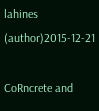lahines (author)2015-12-21

CoRncrete and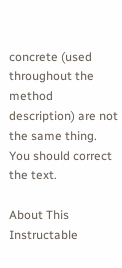concrete (used throughout the method description) are not the same thing. You should correct the text.

About This Instructable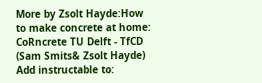More by Zsolt Hayde:How to make concrete at home: CoRncrete TU Delft - TfCD (Sam Smits& Zsolt Hayde)
Add instructable to: